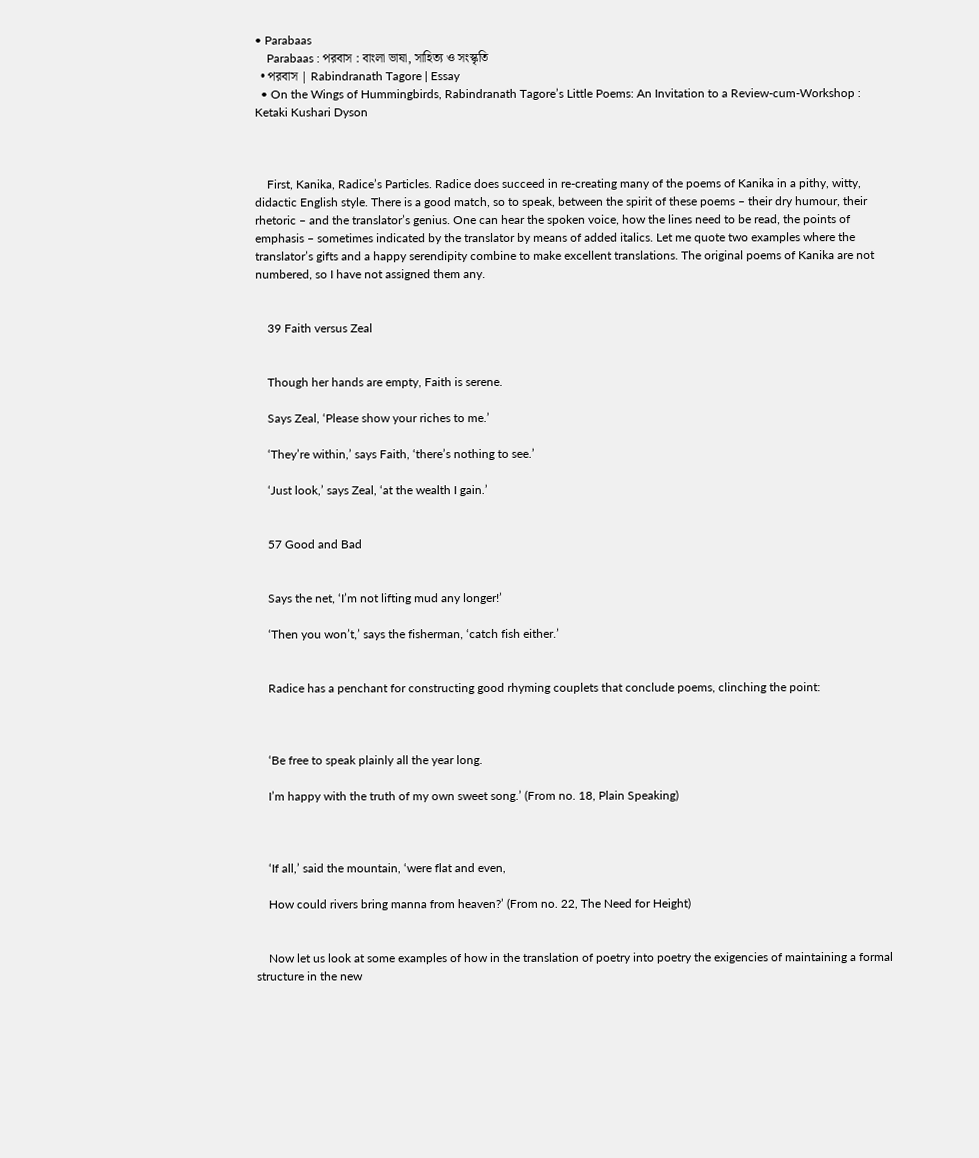• Parabaas
    Parabaas : পরবাস : বাংলা ভাষা, সাহিত্য ও সংস্কৃতি
  • পরবাস | Rabindranath Tagore | Essay
  • On the Wings of Hummingbirds, Rabindranath Tagore’s Little Poems: An Invitation to a Review-cum-Workshop : Ketaki Kushari Dyson



    First, Kanika, Radice’s Particles. Radice does succeed in re-creating many of the poems of Kanika in a pithy, witty, didactic English style. There is a good match, so to speak, between the spirit of these poems – their dry humour, their rhetoric – and the translator’s genius. One can hear the spoken voice, how the lines need to be read, the points of emphasis – sometimes indicated by the translator by means of added italics. Let me quote two examples where the translator’s gifts and a happy serendipity combine to make excellent translations. The original poems of Kanika are not numbered, so I have not assigned them any.


    39 Faith versus Zeal


    Though her hands are empty, Faith is serene.

    Says Zeal, ‘Please show your riches to me.’

    ‘They’re within,’ says Faith, ‘there’s nothing to see.’

    ‘Just look,’ says Zeal, ‘at the wealth I gain.’


    57 Good and Bad


    Says the net, ‘I’m not lifting mud any longer!’

    ‘Then you won’t,’ says the fisherman, ‘catch fish either.’


    Radice has a penchant for constructing good rhyming couplets that conclude poems, clinching the point:



    ‘Be free to speak plainly all the year long.

    I’m happy with the truth of my own sweet song.’ (From no. 18, Plain Speaking)



    ‘If all,’ said the mountain, ‘were flat and even,

    How could rivers bring manna from heaven?’ (From no. 22, The Need for Height)


    Now let us look at some examples of how in the translation of poetry into poetry the exigencies of maintaining a formal structure in the new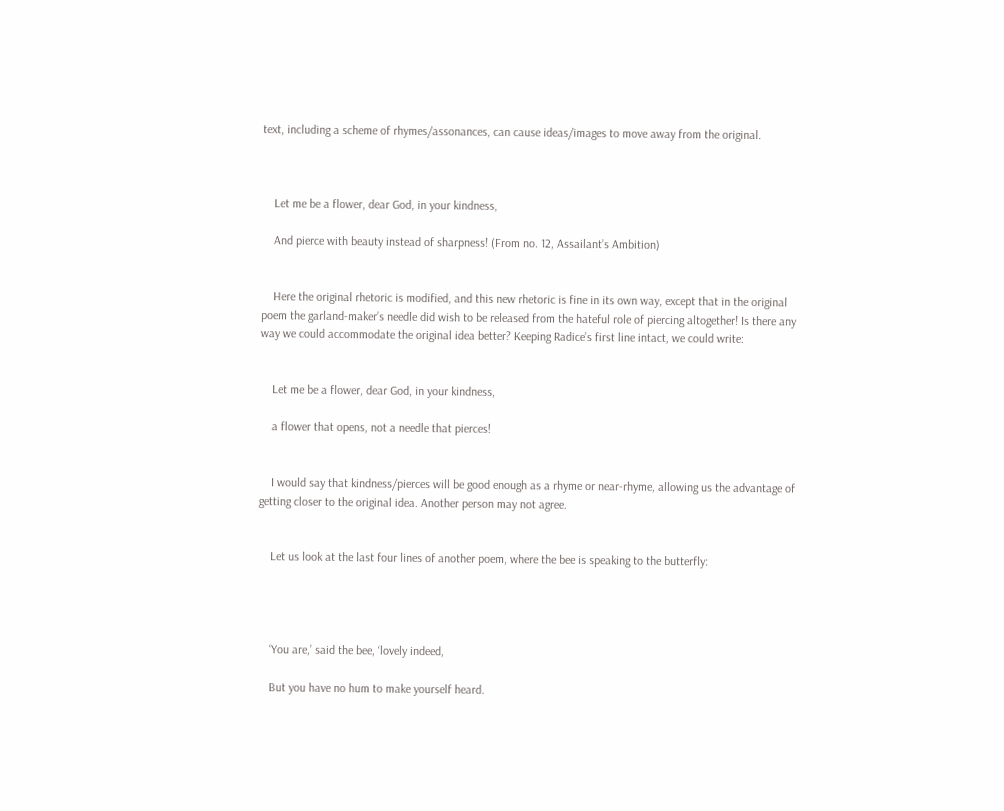text, including a scheme of rhymes/assonances, can cause ideas/images to move away from the original.



    Let me be a flower, dear God, in your kindness,

    And pierce with beauty instead of sharpness! (From no. 12, Assailant’s Ambition)


    Here the original rhetoric is modified, and this new rhetoric is fine in its own way, except that in the original poem the garland-maker’s needle did wish to be released from the hateful role of piercing altogether! Is there any way we could accommodate the original idea better? Keeping Radice’s first line intact, we could write:


    Let me be a flower, dear God, in your kindness,

    a flower that opens, not a needle that pierces!


    I would say that kindness/pierces will be good enough as a rhyme or near-rhyme, allowing us the advantage of getting closer to the original idea. Another person may not agree.


    Let us look at the last four lines of another poem, where the bee is speaking to the butterfly:




    ‘You are,’ said the bee, ‘lovely indeed,

    But you have no hum to make yourself heard.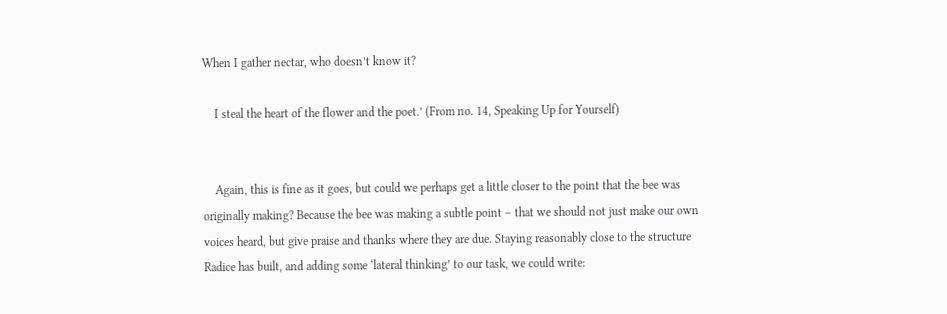When I gather nectar, who doesn’t know it?

    I steal the heart of the flower and the poet.’ (From no. 14, Speaking Up for Yourself)


    Again, this is fine as it goes, but could we perhaps get a little closer to the point that the bee was originally making? Because the bee was making a subtle point – that we should not just make our own voices heard, but give praise and thanks where they are due. Staying reasonably close to the structure Radice has built, and adding some ‘lateral thinking’ to our task, we could write: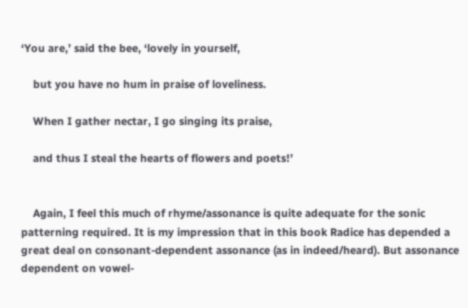‘You are,’ said the bee, ‘lovely in yourself,

    but you have no hum in praise of loveliness.

    When I gather nectar, I go singing its praise,

    and thus I steal the hearts of flowers and poets!’


    Again, I feel this much of rhyme/assonance is quite adequate for the sonic patterning required. It is my impression that in this book Radice has depended a great deal on consonant-dependent assonance (as in indeed/heard). But assonance dependent on vowel-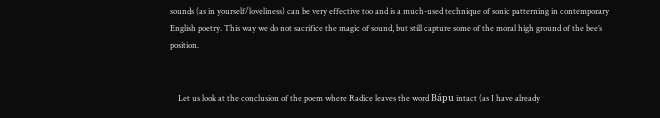sounds (as in yourself/loveliness) can be very effective too and is a much-used technique of sonic patterning in contemporary English poetry. This way we do not sacrifice the magic of sound, but still capture some of the moral high ground of the bee’s position.


    Let us look at the conclusion of the poem where Radice leaves the word Bápu intact (as I have already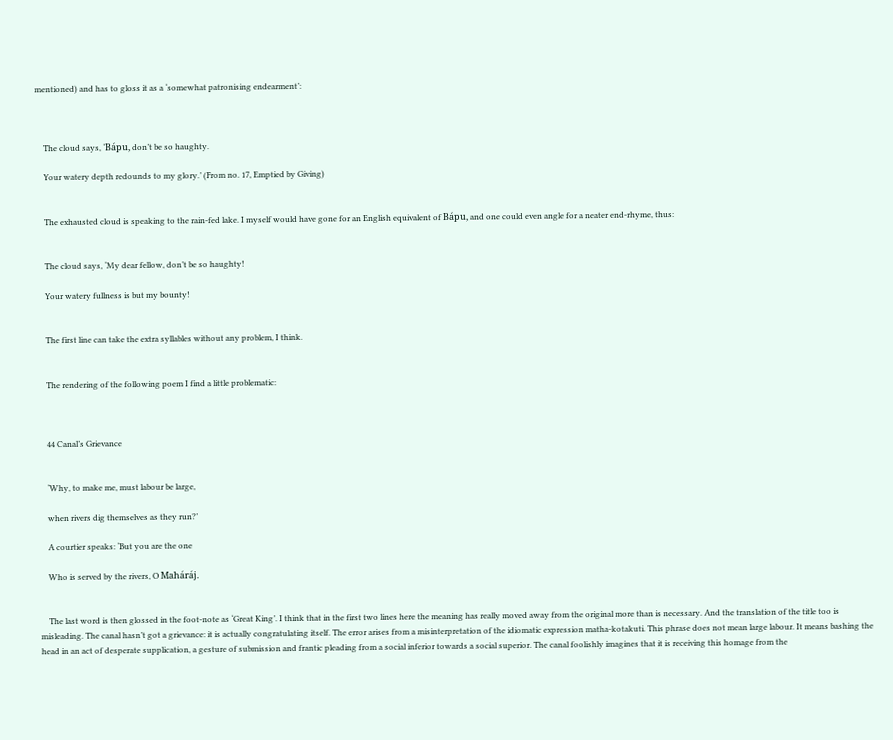mentioned) and has to gloss it as a ‘somewhat patronising endearment’:



    The cloud says, ‘Bápu, don’t be so haughty.

    Your watery depth redounds to my glory.’ (From no. 17, Emptied by Giving)


    The exhausted cloud is speaking to the rain-fed lake. I myself would have gone for an English equivalent of Bápu, and one could even angle for a neater end-rhyme, thus:


    The cloud says, ‘My dear fellow, don’t be so haughty!

    Your watery fullness is but my bounty!


    The first line can take the extra syllables without any problem, I think.


    The rendering of the following poem I find a little problematic:



    44 Canal’s Grievance


    ‘Why, to make me, must labour be large,

    when rivers dig themselves as they run?’

    A courtier speaks: ‘But you are the one

    Who is served by the rivers, O Maháráj.


    The last word is then glossed in the foot-note as ‘Great King’. I think that in the first two lines here the meaning has really moved away from the original more than is necessary. And the translation of the title too is misleading. The canal hasn’t got a grievance: it is actually congratulating itself. The error arises from a misinterpretation of the idiomatic expression matha-kotakuti. This phrase does not mean large labour. It means bashing the head in an act of desperate supplication, a gesture of submission and frantic pleading from a social inferior towards a social superior. The canal foolishly imagines that it is receiving this homage from the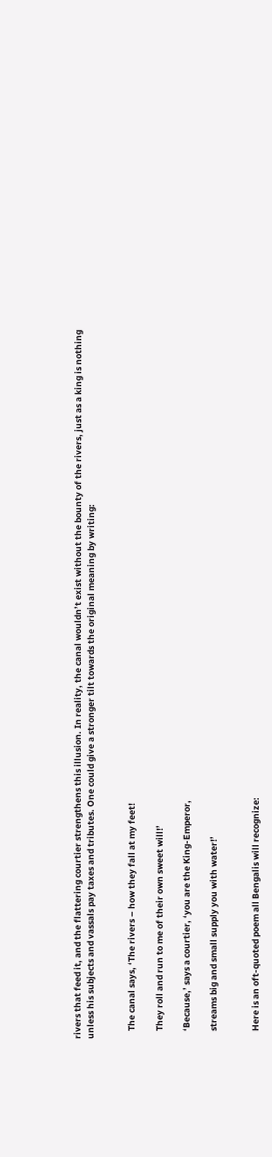rivers that feed it, and the flattering courtier strengthens this illusion. In reality, the canal wouldn’t exist without the bounty of the rivers, just as a king is nothing unless his subjects and vassals pay taxes and tributes. One could give a stronger tilt towards the original meaning by writing:


    The canal says, ‘The rivers – how they fall at my feet!

    They roll and run to me of their own sweet will!’

    ‘Because,’ says a courtier, ‘you are the King-Emperor,

    streams big and small supply you with water!’


    Here is an oft-quoted poem all Bengalis will recognize: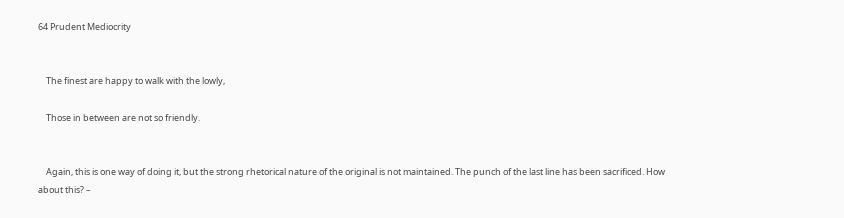64 Prudent Mediocrity


    The finest are happy to walk with the lowly,

    Those in between are not so friendly.


    Again, this is one way of doing it, but the strong rhetorical nature of the original is not maintained. The punch of the last line has been sacrificed. How about this? –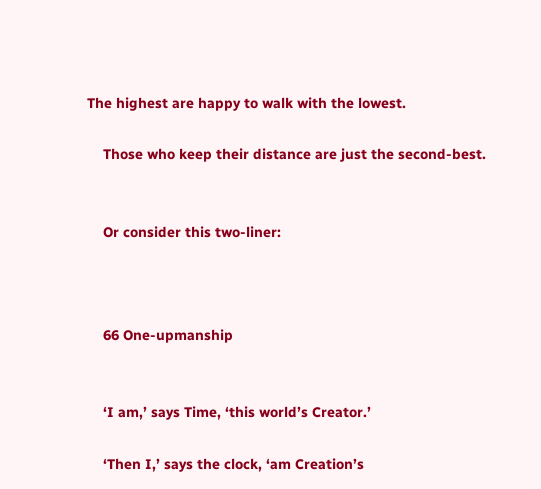The highest are happy to walk with the lowest.

    Those who keep their distance are just the second-best.


    Or consider this two-liner:



    66 One-upmanship


    ‘I am,’ says Time, ‘this world’s Creator.’

    ‘Then I,’ says the clock, ‘am Creation’s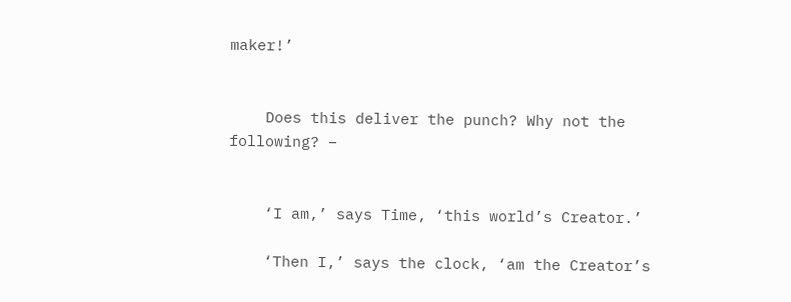maker!’


    Does this deliver the punch? Why not the following? –


    ‘I am,’ says Time, ‘this world’s Creator.’

    ‘Then I,’ says the clock, ‘am the Creator’s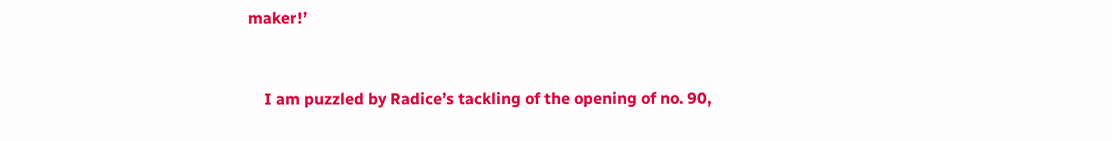maker!’


    I am puzzled by Radice’s tackling of the opening of no. 90,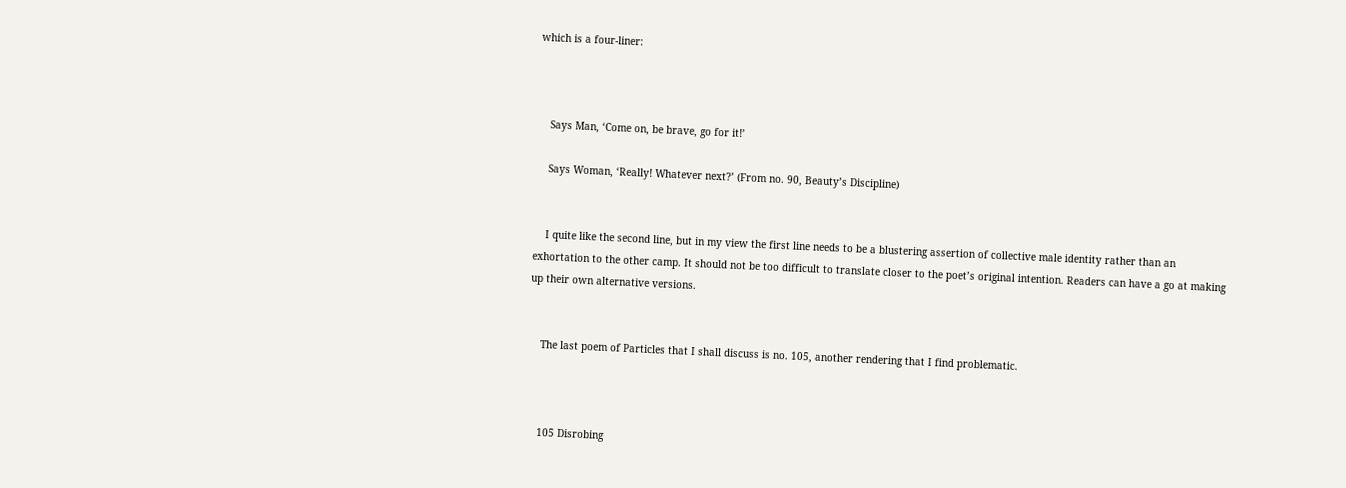which is a four-liner:



    Says Man, ‘Come on, be brave, go for it!’

    Says Woman, ‘Really! Whatever next?’ (From no. 90, Beauty’s Discipline)


    I quite like the second line, but in my view the first line needs to be a blustering assertion of collective male identity rather than an exhortation to the other camp. It should not be too difficult to translate closer to the poet’s original intention. Readers can have a go at making up their own alternative versions.


    The last poem of Particles that I shall discuss is no. 105, another rendering that I find problematic.



    105 Disrobing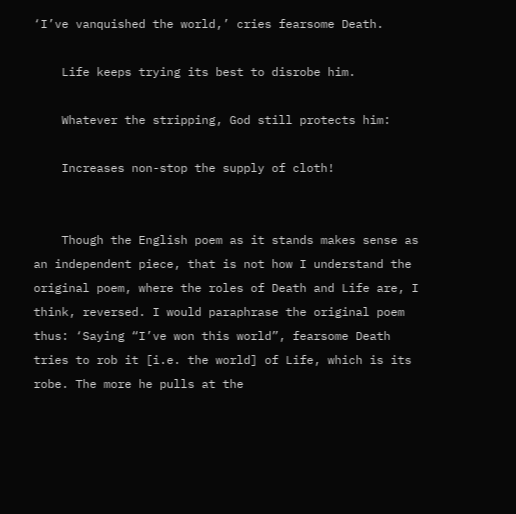‘I’ve vanquished the world,’ cries fearsome Death.

    Life keeps trying its best to disrobe him.

    Whatever the stripping, God still protects him:

    Increases non-stop the supply of cloth!


    Though the English poem as it stands makes sense as an independent piece, that is not how I understand the original poem, where the roles of Death and Life are, I think, reversed. I would paraphrase the original poem thus: ‘Saying “I’ve won this world”, fearsome Death tries to rob it [i.e. the world] of Life, which is its robe. The more he pulls at the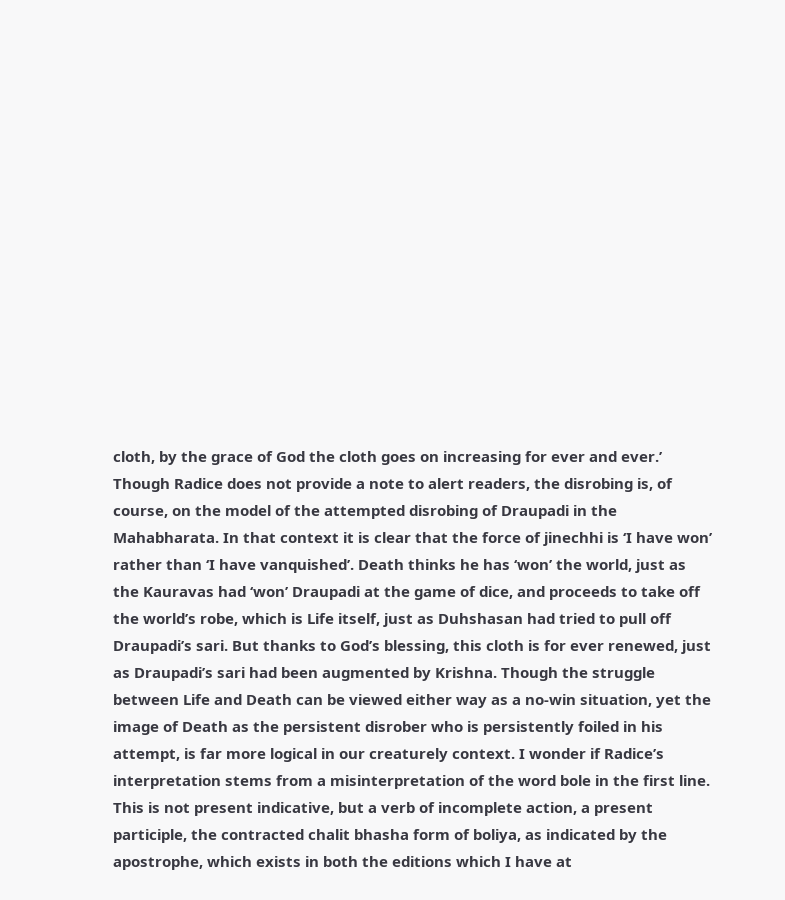cloth, by the grace of God the cloth goes on increasing for ever and ever.’ Though Radice does not provide a note to alert readers, the disrobing is, of course, on the model of the attempted disrobing of Draupadi in the Mahabharata. In that context it is clear that the force of jinechhi is ‘I have won’ rather than ‘I have vanquished’. Death thinks he has ‘won’ the world, just as the Kauravas had ‘won’ Draupadi at the game of dice, and proceeds to take off the world’s robe, which is Life itself, just as Duhshasan had tried to pull off Draupadi’s sari. But thanks to God’s blessing, this cloth is for ever renewed, just as Draupadi’s sari had been augmented by Krishna. Though the struggle between Life and Death can be viewed either way as a no-win situation, yet the image of Death as the persistent disrober who is persistently foiled in his attempt, is far more logical in our creaturely context. I wonder if Radice’s interpretation stems from a misinterpretation of the word bole in the first line. This is not present indicative, but a verb of incomplete action, a present participle, the contracted chalit bhasha form of boliya, as indicated by the apostrophe, which exists in both the editions which I have at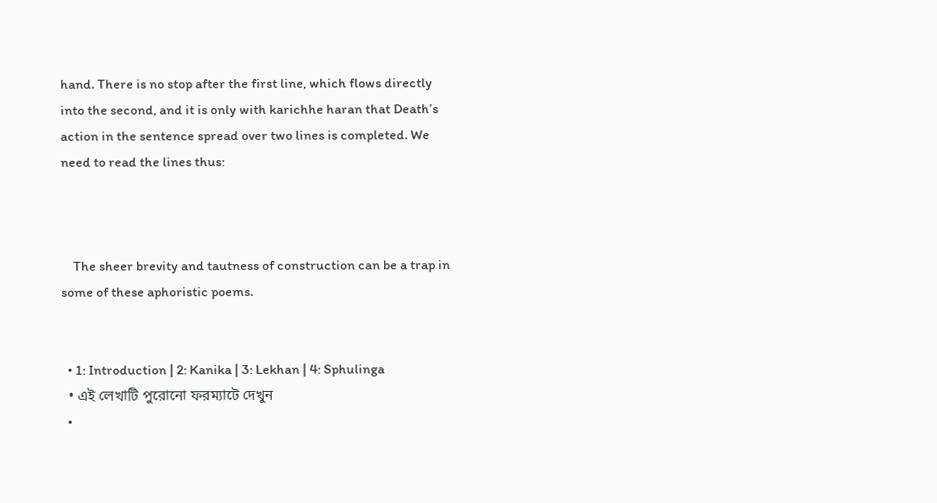hand. There is no stop after the first line, which flows directly into the second, and it is only with karichhe haran that Death’s action in the sentence spread over two lines is completed. We need to read the lines thus:



    The sheer brevity and tautness of construction can be a trap in some of these aphoristic poems.


  • 1: Introduction | 2: Kanika | 3: Lekhan | 4: Sphulinga
  • এই লেখাটি পুরোনো ফরম্যাটে দেখুন
  •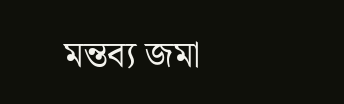মন্তব্য জমা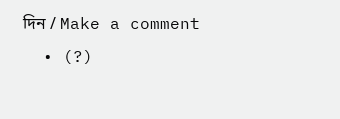দিন / Make a comment
  • (?)